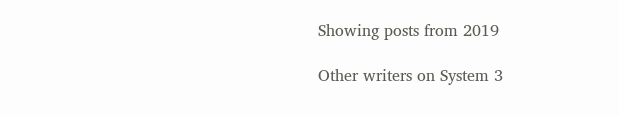Showing posts from 2019

Other writers on System 3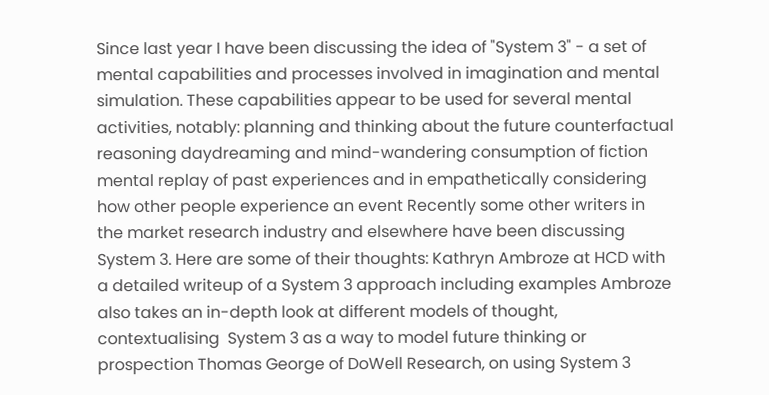Since last year I have been discussing the idea of "System 3" - a set of mental capabilities and processes involved in imagination and mental simulation. These capabilities appear to be used for several mental activities, notably: planning and thinking about the future counterfactual reasoning daydreaming and mind-wandering consumption of fiction mental replay of past experiences and in empathetically considering how other people experience an event Recently some other writers in the market research industry and elsewhere have been discussing System 3. Here are some of their thoughts: Kathryn Ambroze at HCD with  a detailed writeup of a System 3 approach including examples Ambroze also takes an in-depth look at different models of thought, contextualising  System 3 as a way to model future thinking or prospection Thomas George of DoWell Research, on using System 3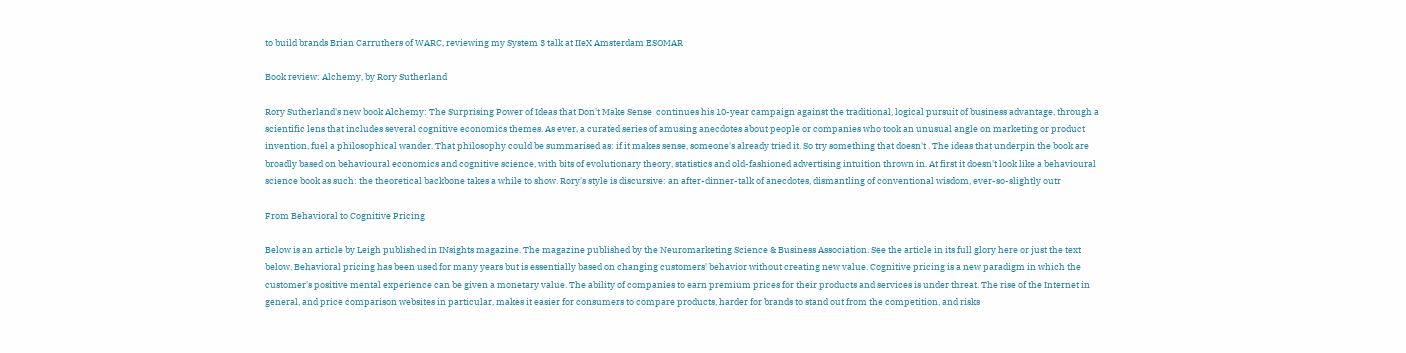to build brands Brian Carruthers of WARC, reviewing my System 3 talk at IIeX Amsterdam ESOMAR

Book review: Alchemy, by Rory Sutherland

Rory Sutherland's new book Alchemy: The Surprising Power of Ideas that Don't Make Sense  continues his 10-year campaign against the traditional, logical pursuit of business advantage, through a scientific lens that includes several cognitive economics themes. As ever, a curated series of amusing anecdotes about people or companies who took an unusual angle on marketing or product invention, fuel a philosophical wander. That philosophy could be summarised as: if it makes sense, someone's already tried it. So try something that doesn't . The ideas that underpin the book are broadly based on behavioural economics and cognitive science, with bits of evolutionary theory, statistics and old-fashioned advertising intuition thrown in. At first it doesn't look like a behavioural science book as such: the theoretical backbone takes a while to show. Rory's style is discursive: an after-dinner-talk of anecdotes, dismantling of conventional wisdom, ever-so-slightly outr

From Behavioral to Cognitive Pricing

Below is an article by Leigh published in INsights magazine. The magazine published by the Neuromarketing Science & Business Association. See the article in its full glory here or just the text below. Behavioral pricing has been used for many years but is essentially based on changing customers' behavior without creating new value. Cognitive pricing is a new paradigm in which the customer's positive mental experience can be given a monetary value. The ability of companies to earn premium prices for their products and services is under threat. The rise of the Internet in general, and price comparison websites in particular, makes it easier for consumers to compare products, harder for brands to stand out from the competition, and risks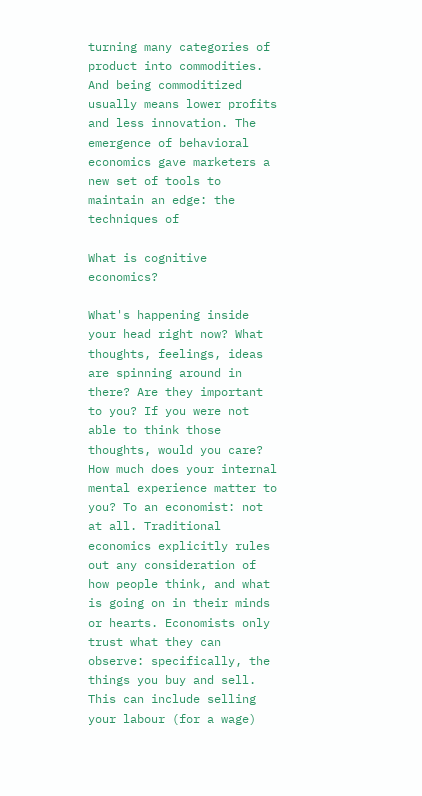turning many categories of product into commodities. And being commoditized usually means lower profits and less innovation. The emergence of behavioral economics gave marketers a new set of tools to maintain an edge: the techniques of

What is cognitive economics?

What's happening inside your head right now? What thoughts, feelings, ideas are spinning around in there? Are they important to you? If you were not able to think those thoughts, would you care? How much does your internal mental experience matter to you? To an economist: not at all. Traditional economics explicitly rules out any consideration of how people think, and what is going on in their minds or hearts. Economists only trust what they can observe: specifically, the things you buy and sell. This can include selling your labour (for a wage)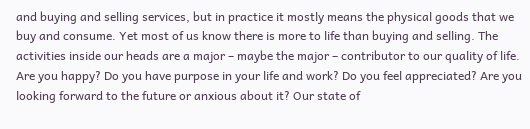and buying and selling services, but in practice it mostly means the physical goods that we buy and consume. Yet most of us know there is more to life than buying and selling. The activities inside our heads are a major – maybe the major – contributor to our quality of life. Are you happy? Do you have purpose in your life and work? Do you feel appreciated? Are you looking forward to the future or anxious about it? Our state of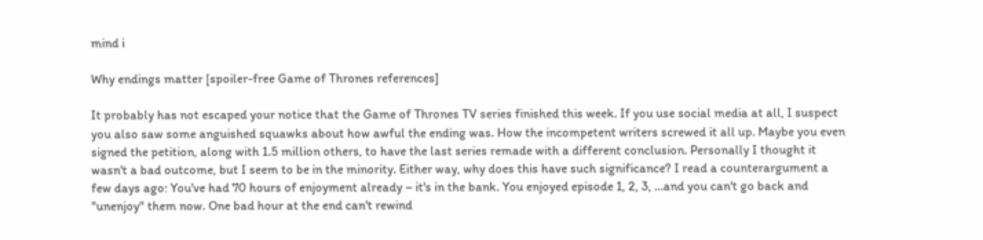mind i

Why endings matter [spoiler-free Game of Thrones references]

It probably has not escaped your notice that the Game of Thrones TV series finished this week. If you use social media at all, I suspect you also saw some anguished squawks about how awful the ending was. How the incompetent writers screwed it all up. Maybe you even signed the petition, along with 1.5 million others, to have the last series remade with a different conclusion. Personally I thought it wasn't a bad outcome, but I seem to be in the minority. Either way, why does this have such significance? I read a counterargument a few days ago: You've had 70 hours of enjoyment already – it's in the bank. You enjoyed episode 1, 2, 3, …and you can't go back and "unenjoy" them now. One bad hour at the end can't rewind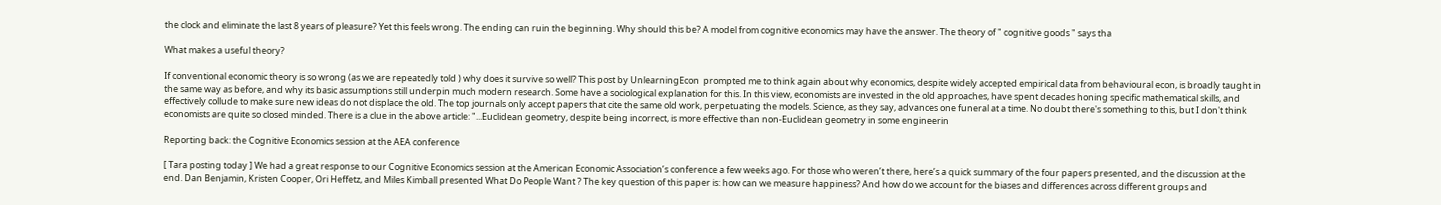the clock and eliminate the last 8 years of pleasure? Yet this feels wrong. The ending can ruin the beginning. Why should this be? A model from cognitive economics may have the answer. The theory of " cognitive goods " says tha

What makes a useful theory?

If conventional economic theory is so wrong (as we are repeatedly told ) why does it survive so well? This post by UnlearningEcon  prompted me to think again about why economics, despite widely accepted empirical data from behavioural econ, is broadly taught in the same way as before, and why its basic assumptions still underpin much modern research. Some have a sociological explanation for this. In this view, economists are invested in the old approaches, have spent decades honing specific mathematical skills, and effectively collude to make sure new ideas do not displace the old. The top journals only accept papers that cite the same old work, perpetuating the models. Science, as they say, advances one funeral at a time. No doubt there's something to this, but I don't think economists are quite so closed minded. There is a clue in the above article: "...Euclidean geometry, despite being incorrect, is more effective than non-Euclidean geometry in some engineerin

Reporting back: the Cognitive Economics session at the AEA conference

[ Tara posting today ] We had a great response to our Cognitive Economics session at the American Economic Association’s conference a few weeks ago. For those who weren’t there, here’s a quick summary of the four papers presented, and the discussion at the end. Dan Benjamin, Kristen Cooper, Ori Heffetz, and Miles Kimball presented What Do People Want ? The key question of this paper is: how can we measure happiness? And how do we account for the biases and differences across different groups and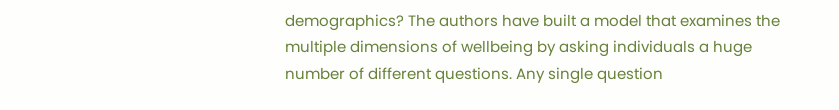demographics? The authors have built a model that examines the multiple dimensions of wellbeing by asking individuals a huge number of different questions. Any single question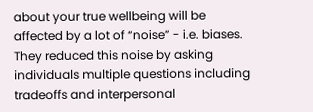about your true wellbeing will be affected by a lot of “noise” - i.e. biases. They reduced this noise by asking individuals multiple questions including tradeoffs and interpersonal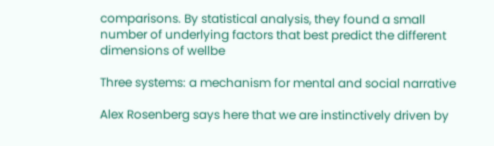comparisons. By statistical analysis, they found a small number of underlying factors that best predict the different dimensions of wellbe

Three systems: a mechanism for mental and social narrative

Alex Rosenberg says here that we are instinctively driven by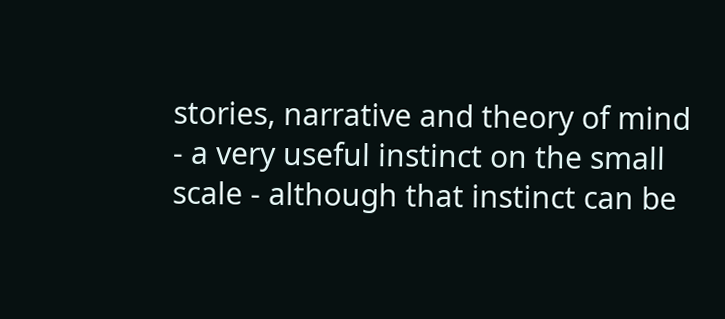stories, narrative and theory of mind - a very useful instinct on the small scale - although that instinct can be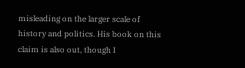misleading on the larger scale of history and politics. His book on this claim is also out, though I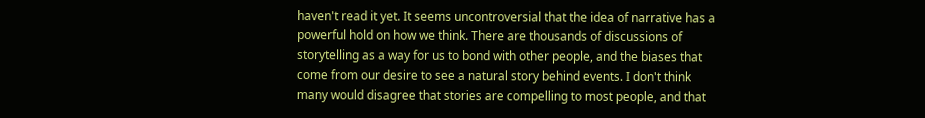haven't read it yet. It seems uncontroversial that the idea of narrative has a powerful hold on how we think. There are thousands of discussions of storytelling as a way for us to bond with other people, and the biases that come from our desire to see a natural story behind events. I don't think many would disagree that stories are compelling to most people, and that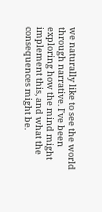we naturally like to see the world through narrative. I've been exploring how the mind might implement this, and what the consequences might be.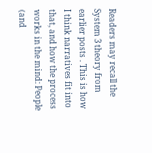Readers may recall the System 3 theory from earlier posts . This is how I think narratives fit into that, and how the process works in the mind: People (and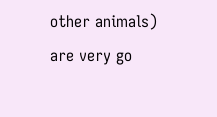other animals) are very go